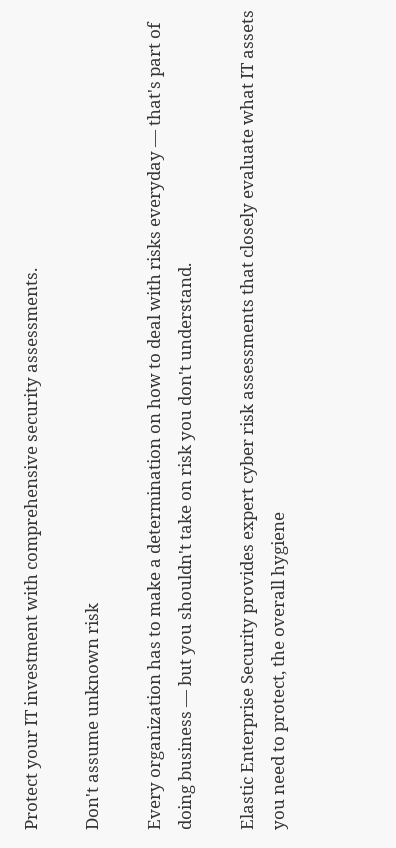Protect your IT investment with comprehensive security assessments.

Don't assume unknown risk

Every organization has to make a determination on how to deal with risks everyday — that's part of doing business — but you shouldn't take on risk you don't understand.

Elastic Enterprise Security provides expert cyber risk assessments that closely evaluate what IT assets you need to protect, the overall hygiene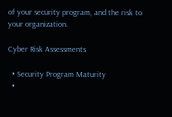of your security program, and the risk to your organization.

Cyber Risk Assessments

  • Security Program Maturity
  •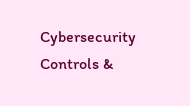Cybersecurity Controls &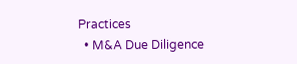Practices
  • M&A Due Diligence